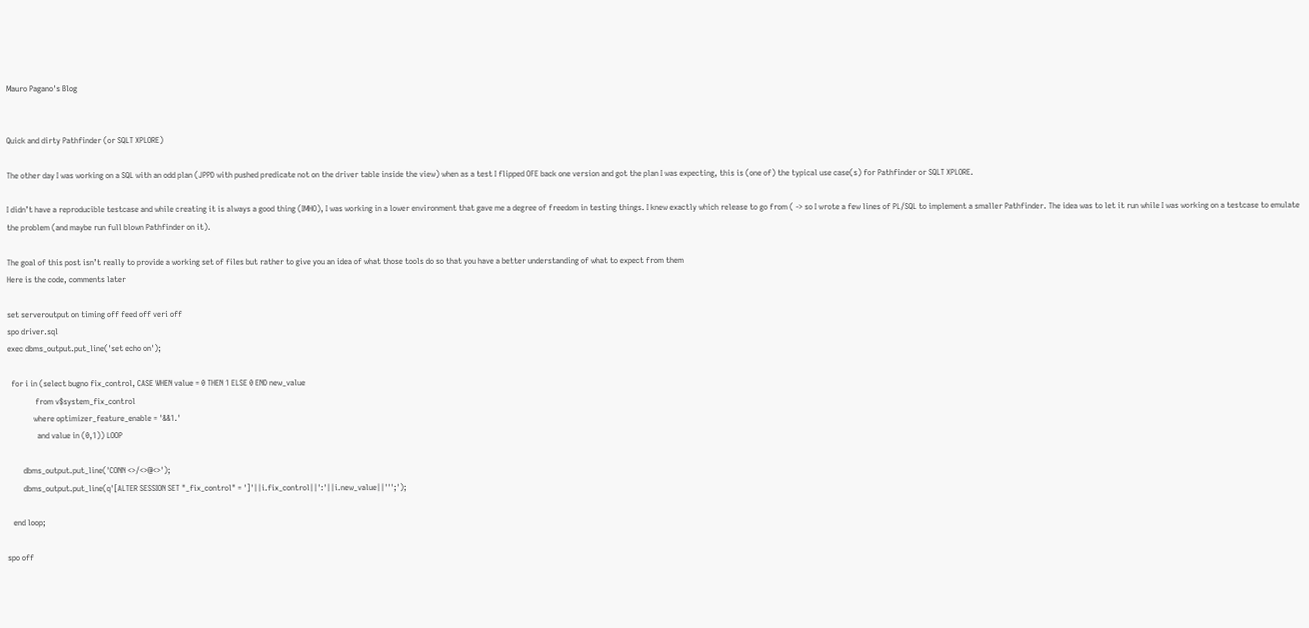Mauro Pagano's Blog


Quick and dirty Pathfinder (or SQLT XPLORE)

The other day I was working on a SQL with an odd plan (JPPD with pushed predicate not on the driver table inside the view) when as a test I flipped OFE back one version and got the plan I was expecting, this is (one of) the typical use case(s) for Pathfinder or SQLT XPLORE.

I didn’t have a reproducible testcase and while creating it is always a good thing (IMHO), I was working in a lower environment that gave me a degree of freedom in testing things. I knew exactly which release to go from ( -> so I wrote a few lines of PL/SQL to implement a smaller Pathfinder. The idea was to let it run while I was working on a testcase to emulate the problem (and maybe run full blown Pathfinder on it).

The goal of this post isn’t really to provide a working set of files but rather to give you an idea of what those tools do so that you have a better understanding of what to expect from them
Here is the code, comments later

set serveroutput on timing off feed off veri off
spo driver.sql
exec dbms_output.put_line('set echo on');

  for i in (select bugno fix_control, CASE WHEN value = 0 THEN 1 ELSE 0 END new_value
              from v$system_fix_control
             where optimizer_feature_enable = '&&1.'
               and value in (0,1)) LOOP

        dbms_output.put_line('CONN <>/<>@<>');
        dbms_output.put_line(q'[ALTER SESSION SET "_fix_control" = ']'||i.fix_control||':'||i.new_value||''';');

   end loop;

spo off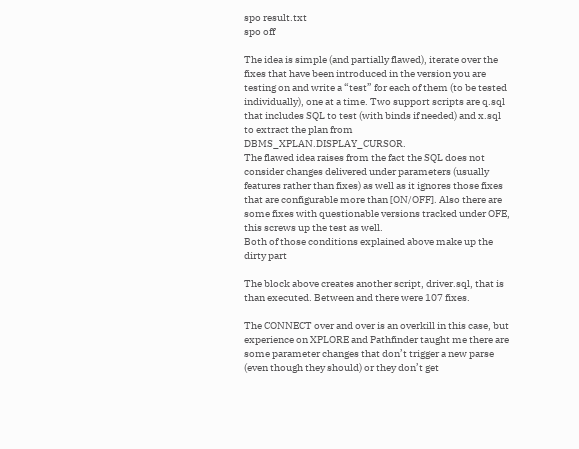spo result.txt
spo off

The idea is simple (and partially flawed), iterate over the fixes that have been introduced in the version you are testing on and write a “test” for each of them (to be tested individually), one at a time. Two support scripts are q.sql  that includes SQL to test (with binds if needed) and x.sql to extract the plan from DBMS_XPLAN.DISPLAY_CURSOR.
The flawed idea raises from the fact the SQL does not consider changes delivered under parameters (usually features rather than fixes) as well as it ignores those fixes that are configurable more than [ON/OFF]. Also there are some fixes with questionable versions tracked under OFE, this screws up the test as well.
Both of those conditions explained above make up the dirty part

The block above creates another script, driver.sql, that is than executed. Between and there were 107 fixes.

The CONNECT over and over is an overkill in this case, but experience on XPLORE and Pathfinder taught me there are some parameter changes that don’t trigger a new parse (even though they should) or they don’t get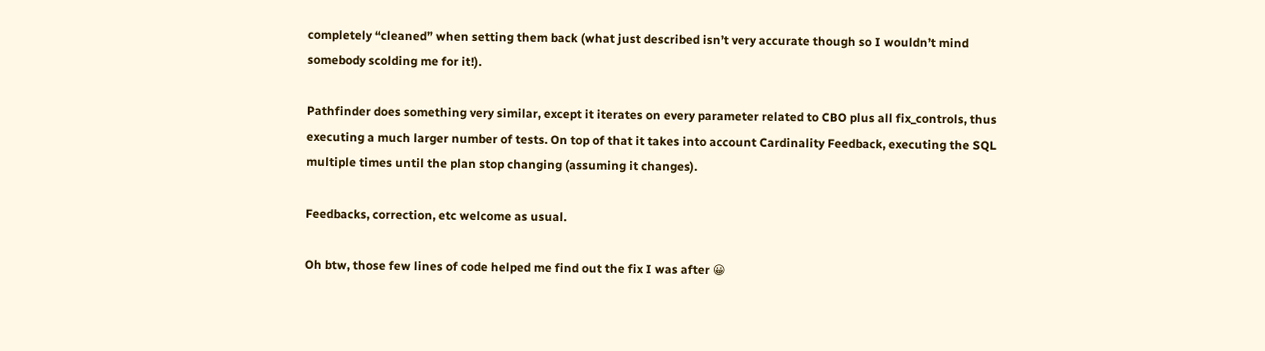completely “cleaned” when setting them back (what just described isn’t very accurate though so I wouldn’t mind somebody scolding me for it!).

Pathfinder does something very similar, except it iterates on every parameter related to CBO plus all fix_controls, thus executing a much larger number of tests. On top of that it takes into account Cardinality Feedback, executing the SQL multiple times until the plan stop changing (assuming it changes).

Feedbacks, correction, etc welcome as usual.

Oh btw, those few lines of code helped me find out the fix I was after 😀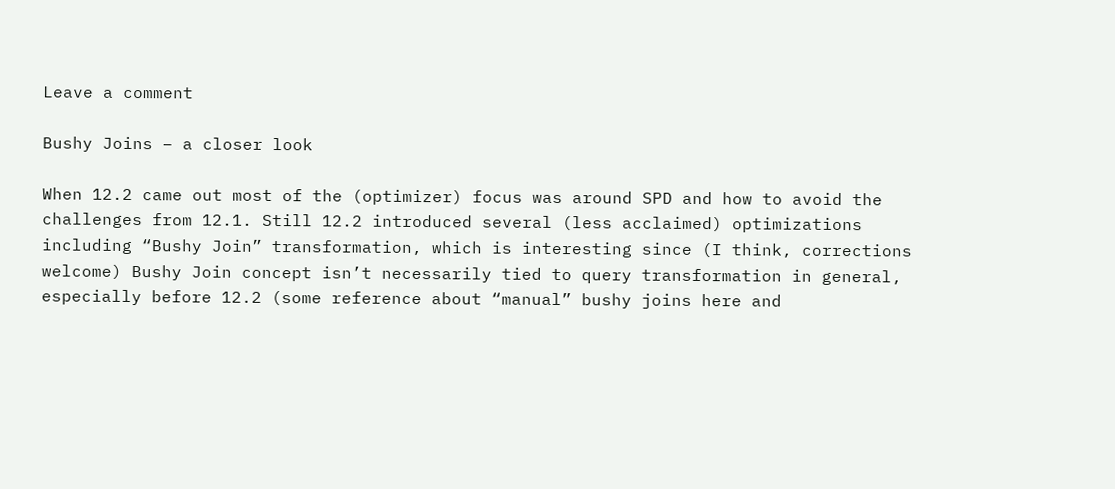Leave a comment

Bushy Joins – a closer look

When 12.2 came out most of the (optimizer) focus was around SPD and how to avoid the challenges from 12.1. Still 12.2 introduced several (less acclaimed) optimizations including “Bushy Join” transformation, which is interesting since (I think, corrections welcome) Bushy Join concept isn’t necessarily tied to query transformation in general, especially before 12.2 (some reference about “manual” bushy joins here and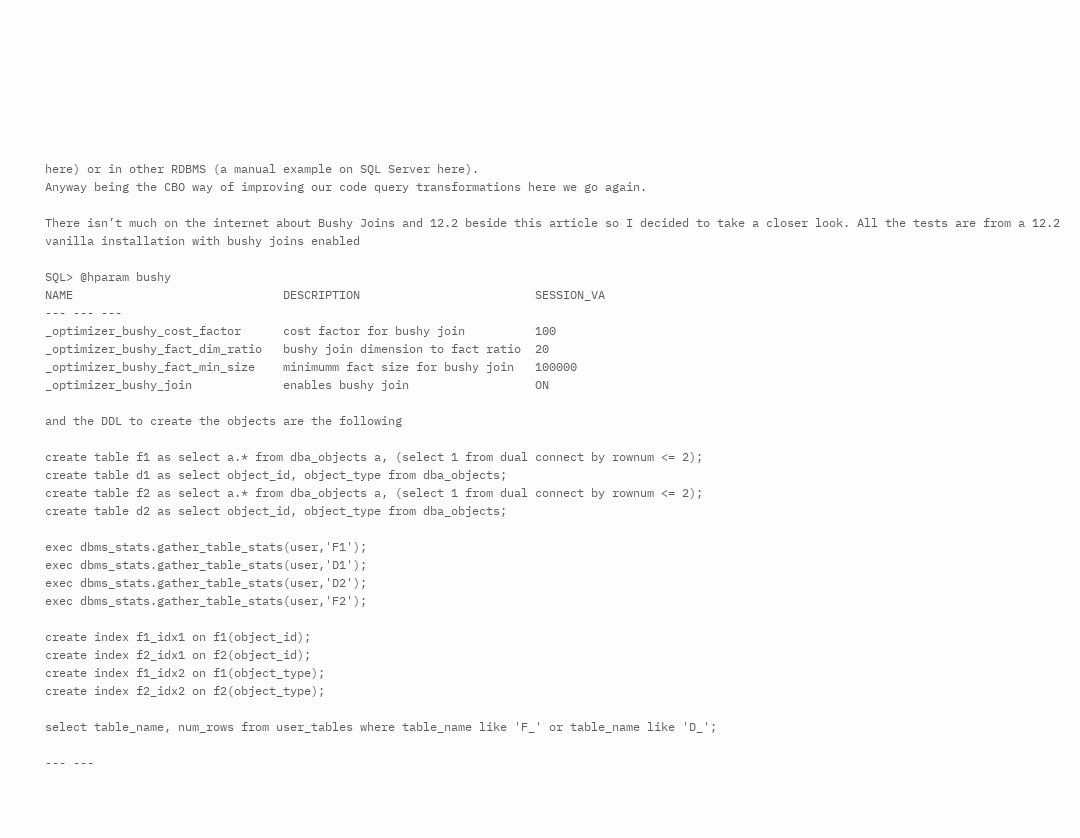here) or in other RDBMS (a manual example on SQL Server here).
Anyway being the CBO way of improving our code query transformations here we go again.

There isn’t much on the internet about Bushy Joins and 12.2 beside this article so I decided to take a closer look. All the tests are from a 12.2 vanilla installation with bushy joins enabled

SQL> @hparam bushy
NAME                              DESCRIPTION                         SESSION_VA
--- --- ---
_optimizer_bushy_cost_factor      cost factor for bushy join          100
_optimizer_bushy_fact_dim_ratio   bushy join dimension to fact ratio  20
_optimizer_bushy_fact_min_size    minimumm fact size for bushy join   100000
_optimizer_bushy_join             enables bushy join                  ON

and the DDL to create the objects are the following

create table f1 as select a.* from dba_objects a, (select 1 from dual connect by rownum <= 2);
create table d1 as select object_id, object_type from dba_objects;
create table f2 as select a.* from dba_objects a, (select 1 from dual connect by rownum <= 2);
create table d2 as select object_id, object_type from dba_objects;

exec dbms_stats.gather_table_stats(user,'F1');
exec dbms_stats.gather_table_stats(user,'D1');
exec dbms_stats.gather_table_stats(user,'D2');
exec dbms_stats.gather_table_stats(user,'F2');

create index f1_idx1 on f1(object_id);
create index f2_idx1 on f2(object_id);
create index f1_idx2 on f1(object_type);
create index f2_idx2 on f2(object_type);

select table_name, num_rows from user_tables where table_name like 'F_' or table_name like 'D_';

--- ---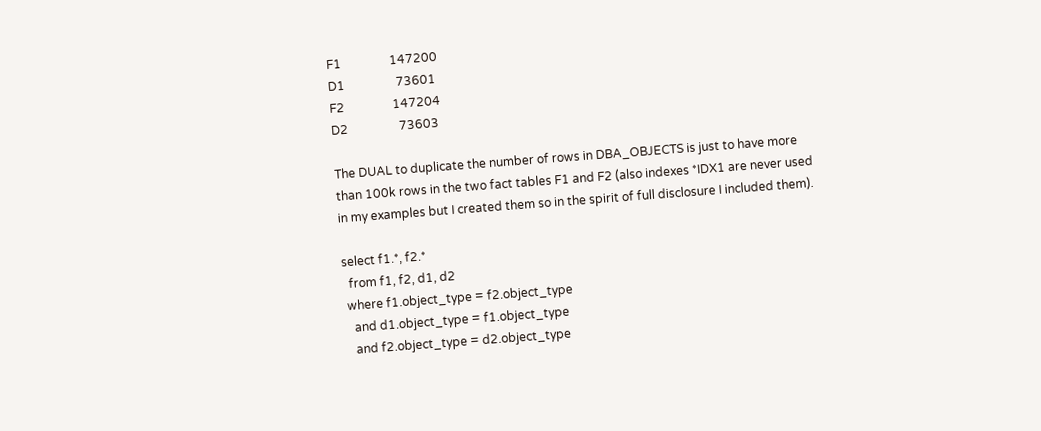F1                147200
D1                 73601
F2                147204
D2                 73603

The DUAL to duplicate the number of rows in DBA_OBJECTS is just to have more than 100k rows in the two fact tables F1 and F2 (also indexes *IDX1 are never used in my examples but I created them so in the spirit of full disclosure I included them).

select f1.*, f2.*
  from f1, f2, d1, d2
 where f1.object_type = f2.object_type
   and d1.object_type = f1.object_type
   and f2.object_type = d2.object_type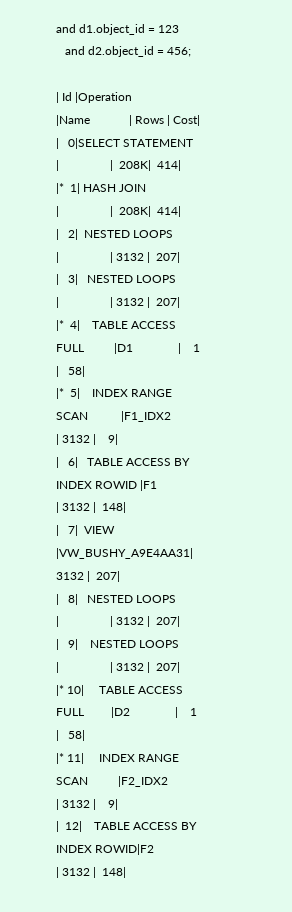and d1.object_id = 123
   and d2.object_id = 456;

| Id |Operation                      |Name             | Rows | Cost|
|   0|SELECT STATEMENT               |                 |  208K|  414|
|*  1| HASH JOIN                     |                 |  208K|  414|
|   2|  NESTED LOOPS                 |                 | 3132 |  207|
|   3|   NESTED LOOPS                |                 | 3132 |  207|
|*  4|    TABLE ACCESS FULL          |D1               |    1 |   58|
|*  5|    INDEX RANGE SCAN           |F1_IDX2          | 3132 |    9|
|   6|   TABLE ACCESS BY INDEX ROWID |F1               | 3132 |  148|
|   7|  VIEW                         |VW_BUSHY_A9E4AA31| 3132 |  207|
|   8|   NESTED LOOPS                |                 | 3132 |  207|
|   9|    NESTED LOOPS               |                 | 3132 |  207|
|* 10|     TABLE ACCESS FULL         |D2               |    1 |   58|
|* 11|     INDEX RANGE SCAN          |F2_IDX2          | 3132 |    9|
|  12|    TABLE ACCESS BY INDEX ROWID|F2               | 3132 |  148|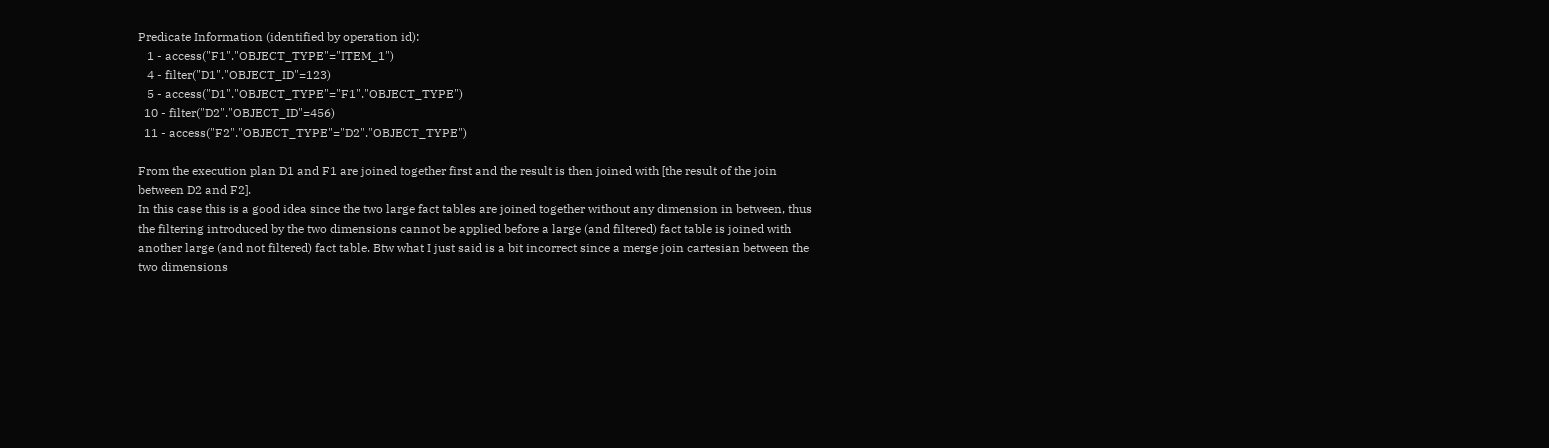Predicate Information (identified by operation id):
   1 - access("F1"."OBJECT_TYPE"="ITEM_1")
   4 - filter("D1"."OBJECT_ID"=123)
   5 - access("D1"."OBJECT_TYPE"="F1"."OBJECT_TYPE")
  10 - filter("D2"."OBJECT_ID"=456)
  11 - access("F2"."OBJECT_TYPE"="D2"."OBJECT_TYPE")

From the execution plan D1 and F1 are joined together first and the result is then joined with [the result of the join between D2 and F2].
In this case this is a good idea since the two large fact tables are joined together without any dimension in between, thus the filtering introduced by the two dimensions cannot be applied before a large (and filtered) fact table is joined with another large (and not filtered) fact table. Btw what I just said is a bit incorrect since a merge join cartesian between the two dimensions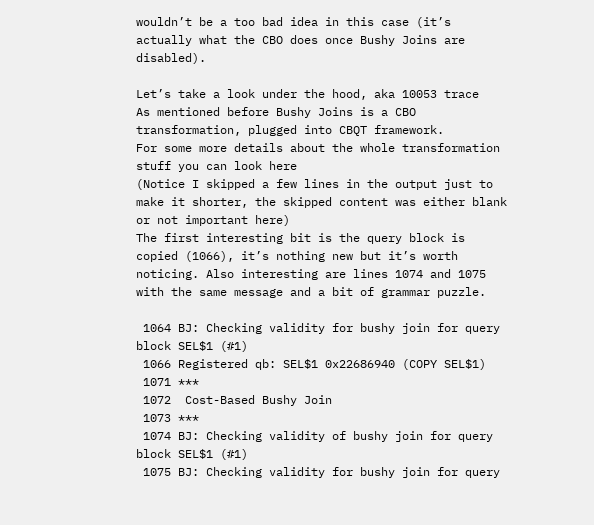wouldn’t be a too bad idea in this case (it’s actually what the CBO does once Bushy Joins are disabled).

Let’s take a look under the hood, aka 10053 trace
As mentioned before Bushy Joins is a CBO transformation, plugged into CBQT framework.
For some more details about the whole transformation stuff you can look here
(Notice I skipped a few lines in the output just to make it shorter, the skipped content was either blank or not important here)
The first interesting bit is the query block is copied (1066), it’s nothing new but it’s worth noticing. Also interesting are lines 1074 and 1075 with the same message and a bit of grammar puzzle.

 1064 BJ: Checking validity for bushy join for query block SEL$1 (#1)
 1066 Registered qb: SEL$1 0x22686940 (COPY SEL$1)
 1071 ***
 1072  Cost-Based Bushy Join
 1073 ***
 1074 BJ: Checking validity of bushy join for query block SEL$1 (#1)
 1075 BJ: Checking validity for bushy join for query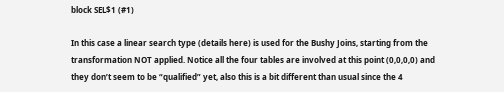block SEL$1 (#1)

In this case a linear search type (details here) is used for the Bushy Joins, starting from the transformation NOT applied. Notice all the four tables are involved at this point (0,0,0,0) and they don’t seem to be “qualified” yet, also this is a bit different than usual since the 4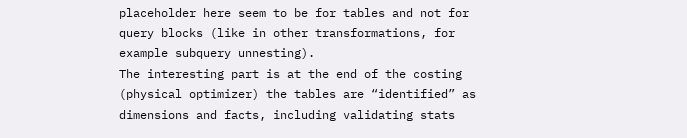placeholder here seem to be for tables and not for query blocks (like in other transformations, for example subquery unnesting).
The interesting part is at the end of the costing (physical optimizer) the tables are “identified” as dimensions and facts, including validating stats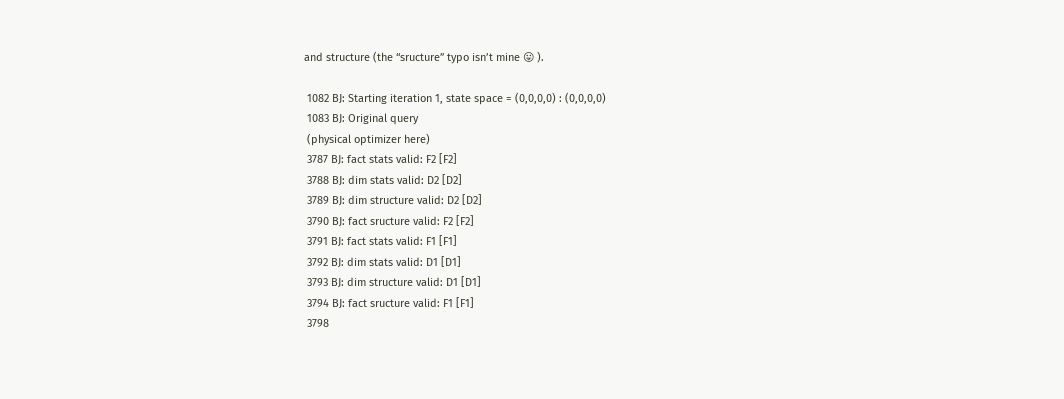and structure (the “sructure” typo isn’t mine 😛 ).

 1082 BJ: Starting iteration 1, state space = (0,0,0,0) : (0,0,0,0)
 1083 BJ: Original query
 (physical optimizer here)
 3787 BJ: fact stats valid: F2 [F2]
 3788 BJ: dim stats valid: D2 [D2]
 3789 BJ: dim structure valid: D2 [D2]
 3790 BJ: fact sructure valid: F2 [F2]
 3791 BJ: fact stats valid: F1 [F1]
 3792 BJ: dim stats valid: D1 [D1]
 3793 BJ: dim structure valid: D1 [D1]
 3794 BJ: fact sructure valid: F1 [F1]
 3798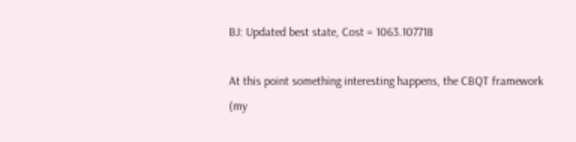BJ: Updated best state, Cost = 1063.107718

At this point something interesting happens, the CBQT framework (my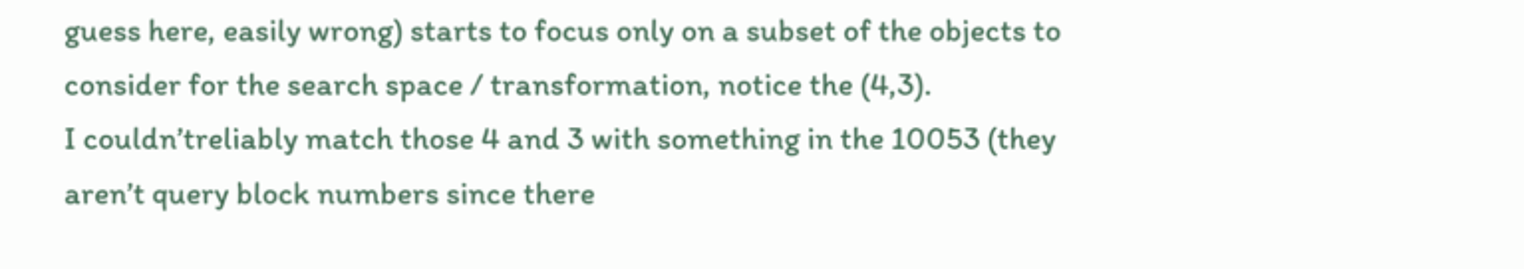guess here, easily wrong) starts to focus only on a subset of the objects to consider for the search space / transformation, notice the (4,3).
I couldn’treliably match those 4 and 3 with something in the 10053 (they aren’t query block numbers since there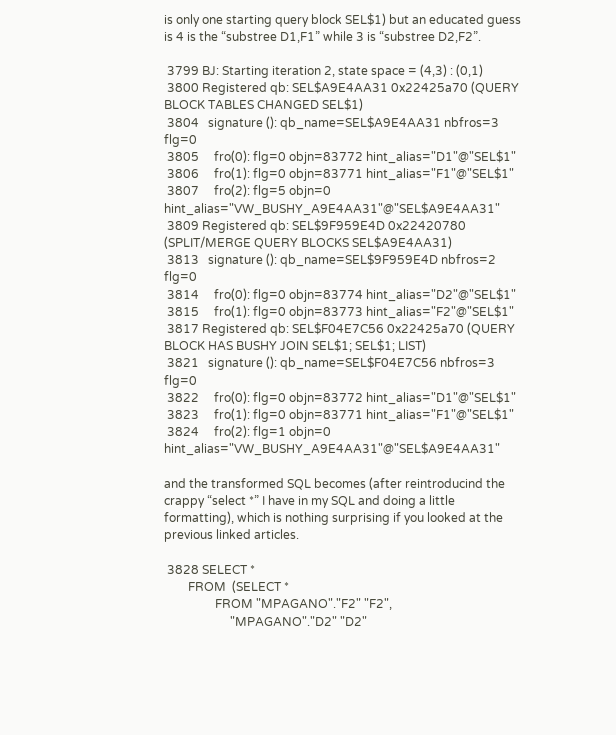is only one starting query block SEL$1) but an educated guess is 4 is the “substree D1,F1” while 3 is “substree D2,F2”.

 3799 BJ: Starting iteration 2, state space = (4,3) : (0,1)
 3800 Registered qb: SEL$A9E4AA31 0x22425a70 (QUERY BLOCK TABLES CHANGED SEL$1)
 3804   signature (): qb_name=SEL$A9E4AA31 nbfros=3 flg=0
 3805     fro(0): flg=0 objn=83772 hint_alias="D1"@"SEL$1"
 3806     fro(1): flg=0 objn=83771 hint_alias="F1"@"SEL$1"
 3807     fro(2): flg=5 objn=0 hint_alias="VW_BUSHY_A9E4AA31"@"SEL$A9E4AA31"
 3809 Registered qb: SEL$9F959E4D 0x22420780 (SPLIT/MERGE QUERY BLOCKS SEL$A9E4AA31)
 3813   signature (): qb_name=SEL$9F959E4D nbfros=2 flg=0
 3814     fro(0): flg=0 objn=83774 hint_alias="D2"@"SEL$1"
 3815     fro(1): flg=0 objn=83773 hint_alias="F2"@"SEL$1"
 3817 Registered qb: SEL$F04E7C56 0x22425a70 (QUERY BLOCK HAS BUSHY JOIN SEL$1; SEL$1; LIST)
 3821   signature (): qb_name=SEL$F04E7C56 nbfros=3 flg=0
 3822     fro(0): flg=0 objn=83772 hint_alias="D1"@"SEL$1"
 3823     fro(1): flg=0 objn=83771 hint_alias="F1"@"SEL$1"
 3824     fro(2): flg=1 objn=0 hint_alias="VW_BUSHY_A9E4AA31"@"SEL$A9E4AA31"

and the transformed SQL becomes (after reintroducind the crappy “select *” I have in my SQL and doing a little formatting), which is nothing surprising if you looked at the previous linked articles.

 3828 SELECT *
        FROM  (SELECT *
                 FROM "MPAGANO"."F2" "F2",
                      "MPAGANO"."D2" "D2"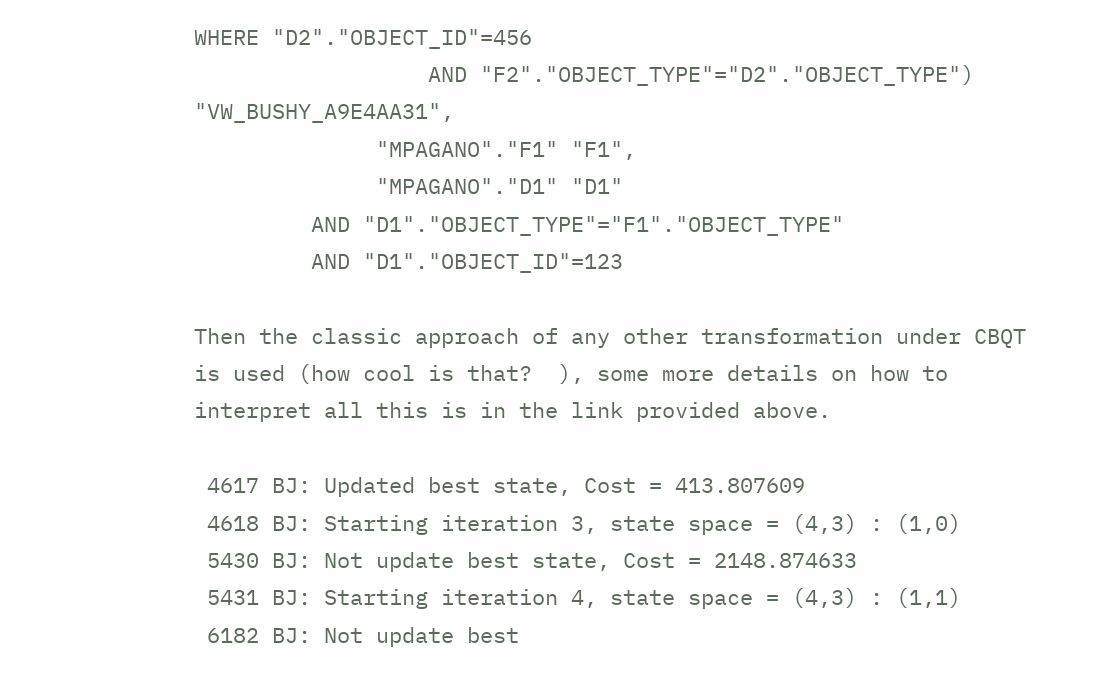WHERE "D2"."OBJECT_ID"=456
                  AND "F2"."OBJECT_TYPE"="D2"."OBJECT_TYPE") "VW_BUSHY_A9E4AA31",
              "MPAGANO"."F1" "F1",
              "MPAGANO"."D1" "D1"
         AND "D1"."OBJECT_TYPE"="F1"."OBJECT_TYPE"
         AND "D1"."OBJECT_ID"=123

Then the classic approach of any other transformation under CBQT is used (how cool is that?  ), some more details on how to interpret all this is in the link provided above.

 4617 BJ: Updated best state, Cost = 413.807609
 4618 BJ: Starting iteration 3, state space = (4,3) : (1,0)
 5430 BJ: Not update best state, Cost = 2148.874633
 5431 BJ: Starting iteration 4, state space = (4,3) : (1,1)
 6182 BJ: Not update best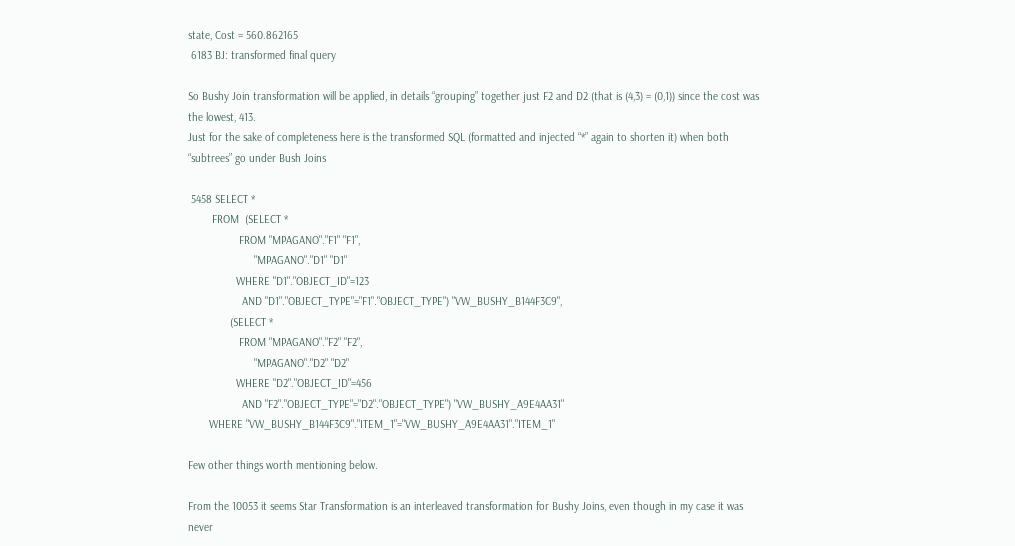state, Cost = 560.862165
 6183 BJ: transformed final query

So Bushy Join transformation will be applied, in details “grouping” together just F2 and D2 (that is (4,3) = (0,1)) since the cost was the lowest, 413.
Just for the sake of completeness here is the transformed SQL (formatted and injected “*” again to shorten it) when both “subtrees” go under Bush Joins

 5458 SELECT *
        FROM  (SELECT *
                 FROM "MPAGANO"."F1" "F1",
                      "MPAGANO"."D1" "D1"
                WHERE "D1"."OBJECT_ID"=123
                  AND "D1"."OBJECT_TYPE"="F1"."OBJECT_TYPE") "VW_BUSHY_B144F3C9",
              (SELECT *
                 FROM "MPAGANO"."F2" "F2",
                      "MPAGANO"."D2" "D2"
                WHERE "D2"."OBJECT_ID"=456
                  AND "F2"."OBJECT_TYPE"="D2"."OBJECT_TYPE") "VW_BUSHY_A9E4AA31"
       WHERE "VW_BUSHY_B144F3C9"."ITEM_1"="VW_BUSHY_A9E4AA31"."ITEM_1"

Few other things worth mentioning below.

From the 10053 it seems Star Transformation is an interleaved transformation for Bushy Joins, even though in my case it was never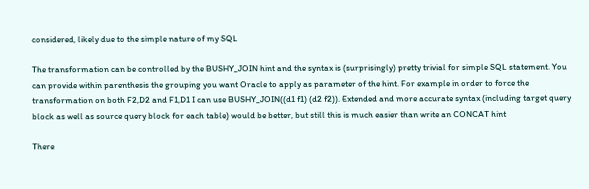considered, likely due to the simple nature of my SQL

The transformation can be controlled by the BUSHY_JOIN hint and the syntax is (surprisingly) pretty trivial for simple SQL statement. You can provide within parenthesis the grouping you want Oracle to apply as parameter of the hint. For example in order to force the transformation on both F2,D2 and F1,D1 I can use BUSHY_JOIN((d1 f1) (d2 f2)). Extended and more accurate syntax (including target query block as well as source query block for each table) would be better, but still this is much easier than write an CONCAT hint

There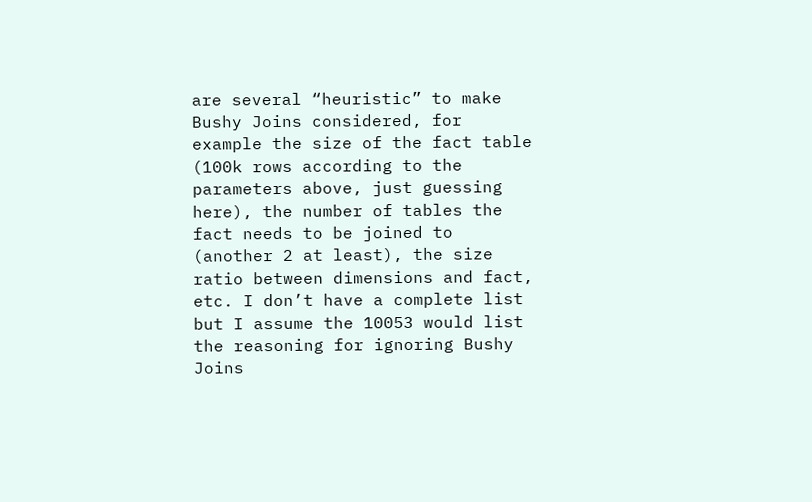are several “heuristic” to make Bushy Joins considered, for example the size of the fact table (100k rows according to the parameters above, just guessing here), the number of tables the fact needs to be joined to (another 2 at least), the size ratio between dimensions and fact, etc. I don’t have a complete list but I assume the 10053 would list the reasoning for ignoring Bushy Joins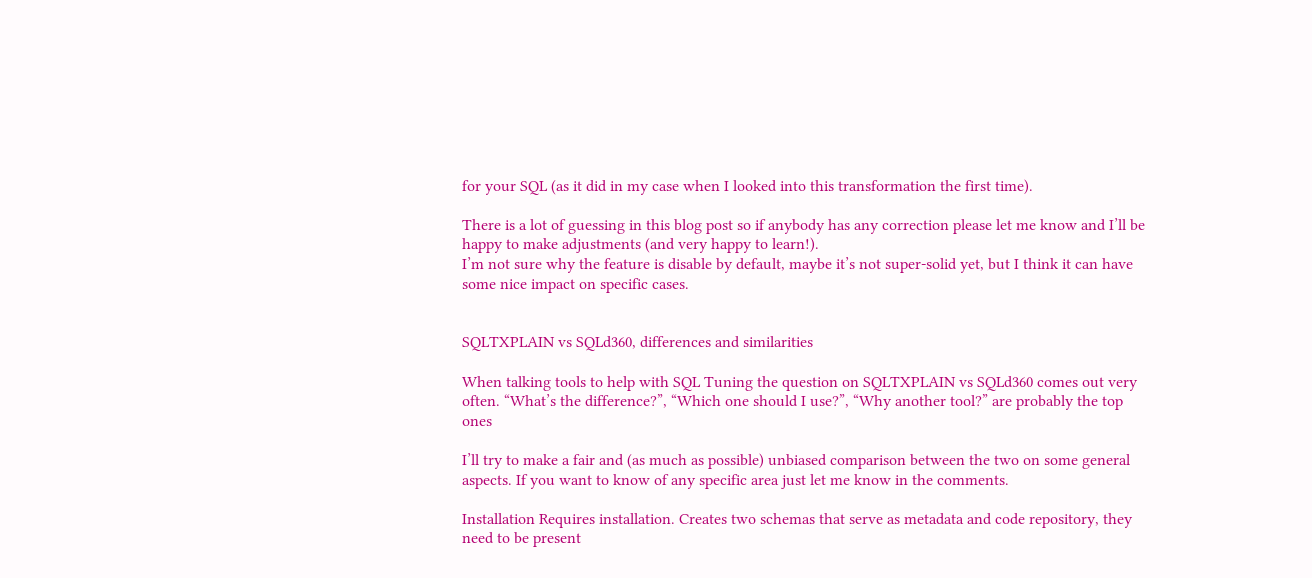for your SQL (as it did in my case when I looked into this transformation the first time).

There is a lot of guessing in this blog post so if anybody has any correction please let me know and I’ll be happy to make adjustments (and very happy to learn!).
I’m not sure why the feature is disable by default, maybe it’s not super-solid yet, but I think it can have some nice impact on specific cases.


SQLTXPLAIN vs SQLd360, differences and similarities

When talking tools to help with SQL Tuning the question on SQLTXPLAIN vs SQLd360 comes out very often. “What’s the difference?”, “Which one should I use?”, “Why another tool?” are probably the top ones

I’ll try to make a fair and (as much as possible) unbiased comparison between the two on some general aspects. If you want to know of any specific area just let me know in the comments.

Installation Requires installation. Creates two schemas that serve as metadata and code repository, they need to be present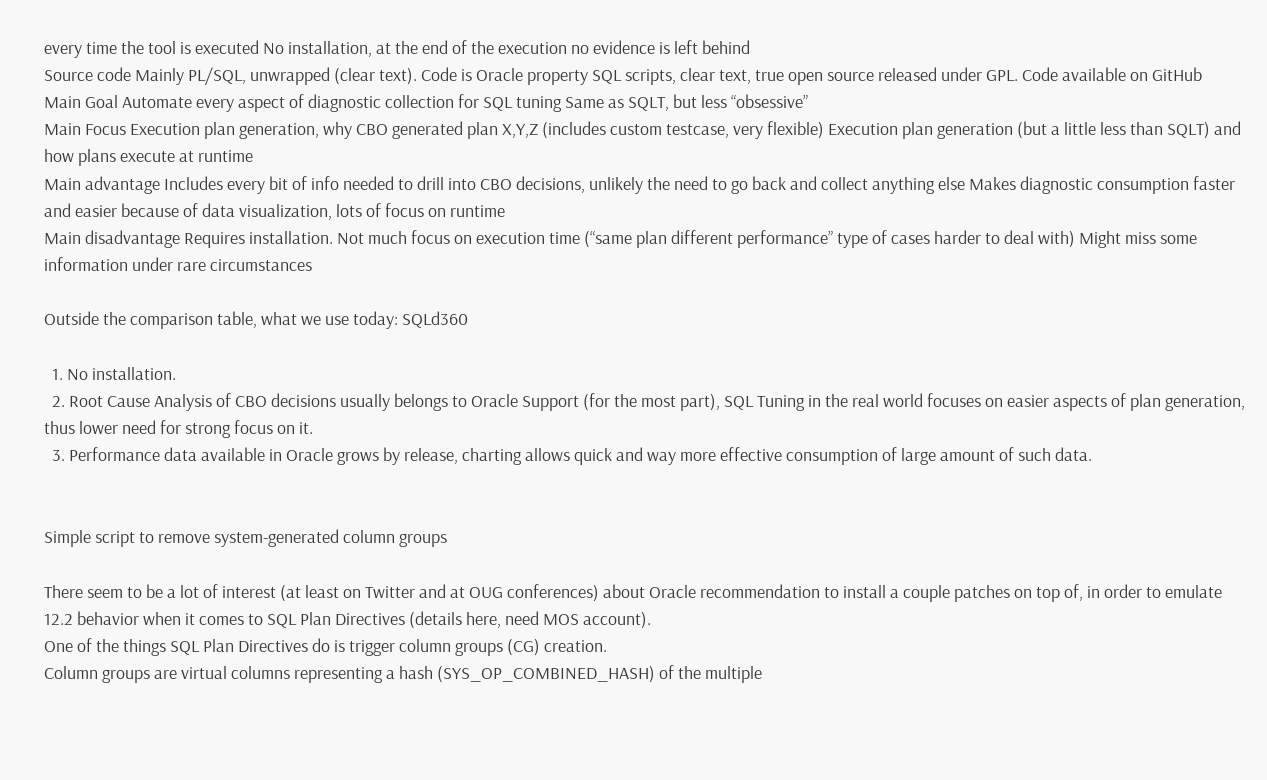every time the tool is executed No installation, at the end of the execution no evidence is left behind
Source code Mainly PL/SQL, unwrapped (clear text). Code is Oracle property SQL scripts, clear text, true open source released under GPL. Code available on GitHub
Main Goal Automate every aspect of diagnostic collection for SQL tuning Same as SQLT, but less “obsessive”
Main Focus Execution plan generation, why CBO generated plan X,Y,Z (includes custom testcase, very flexible) Execution plan generation (but a little less than SQLT) and how plans execute at runtime
Main advantage Includes every bit of info needed to drill into CBO decisions, unlikely the need to go back and collect anything else Makes diagnostic consumption faster and easier because of data visualization, lots of focus on runtime
Main disadvantage Requires installation. Not much focus on execution time (“same plan different performance” type of cases harder to deal with) Might miss some information under rare circumstances

Outside the comparison table, what we use today: SQLd360

  1. No installation.
  2. Root Cause Analysis of CBO decisions usually belongs to Oracle Support (for the most part), SQL Tuning in the real world focuses on easier aspects of plan generation, thus lower need for strong focus on it.
  3. Performance data available in Oracle grows by release, charting allows quick and way more effective consumption of large amount of such data.


Simple script to remove system-generated column groups

There seem to be a lot of interest (at least on Twitter and at OUG conferences) about Oracle recommendation to install a couple patches on top of, in order to emulate 12.2 behavior when it comes to SQL Plan Directives (details here, need MOS account).
One of the things SQL Plan Directives do is trigger column groups (CG) creation.
Column groups are virtual columns representing a hash (SYS_OP_COMBINED_HASH) of the multiple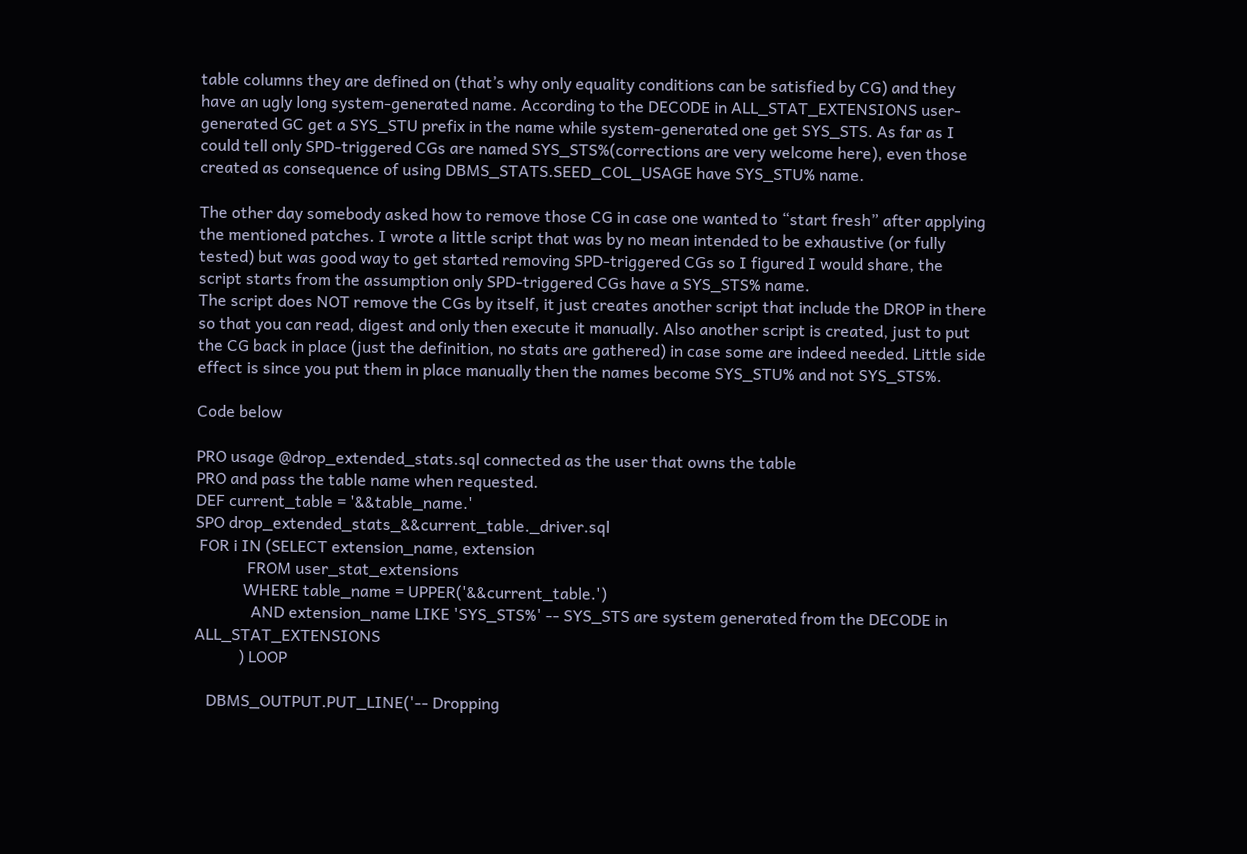table columns they are defined on (that’s why only equality conditions can be satisfied by CG) and they have an ugly long system-generated name. According to the DECODE in ALL_STAT_EXTENSIONS user-generated GC get a SYS_STU prefix in the name while system-generated one get SYS_STS. As far as I could tell only SPD-triggered CGs are named SYS_STS%(corrections are very welcome here), even those created as consequence of using DBMS_STATS.SEED_COL_USAGE have SYS_STU% name.

The other day somebody asked how to remove those CG in case one wanted to “start fresh” after applying the mentioned patches. I wrote a little script that was by no mean intended to be exhaustive (or fully tested) but was good way to get started removing SPD-triggered CGs so I figured I would share, the script starts from the assumption only SPD-triggered CGs have a SYS_STS% name.
The script does NOT remove the CGs by itself, it just creates another script that include the DROP in there so that you can read, digest and only then execute it manually. Also another script is created, just to put the CG back in place (just the definition, no stats are gathered) in case some are indeed needed. Little side effect is since you put them in place manually then the names become SYS_STU% and not SYS_STS%.

Code below

PRO usage @drop_extended_stats.sql connected as the user that owns the table
PRO and pass the table name when requested.
DEF current_table = '&&table_name.'
SPO drop_extended_stats_&&current_table._driver.sql
 FOR i IN (SELECT extension_name, extension
             FROM user_stat_extensions
            WHERE table_name = UPPER('&&current_table.')
              AND extension_name LIKE 'SYS_STS%' -- SYS_STS are system generated from the DECODE in ALL_STAT_EXTENSIONS
           ) LOOP

   DBMS_OUTPUT.PUT_LINE('-- Dropping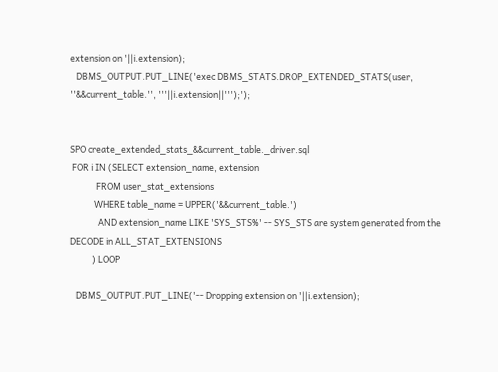extension on '||i.extension);
   DBMS_OUTPUT.PUT_LINE('exec DBMS_STATS.DROP_EXTENDED_STATS(user, ''&&current_table.'', '''||i.extension||''');');


SPO create_extended_stats_&&current_table._driver.sql
 FOR i IN (SELECT extension_name, extension
             FROM user_stat_extensions
            WHERE table_name = UPPER('&&current_table.')
              AND extension_name LIKE 'SYS_STS%' -- SYS_STS are system generated from the DECODE in ALL_STAT_EXTENSIONS
           ) LOOP

   DBMS_OUTPUT.PUT_LINE('-- Dropping extension on '||i.extension);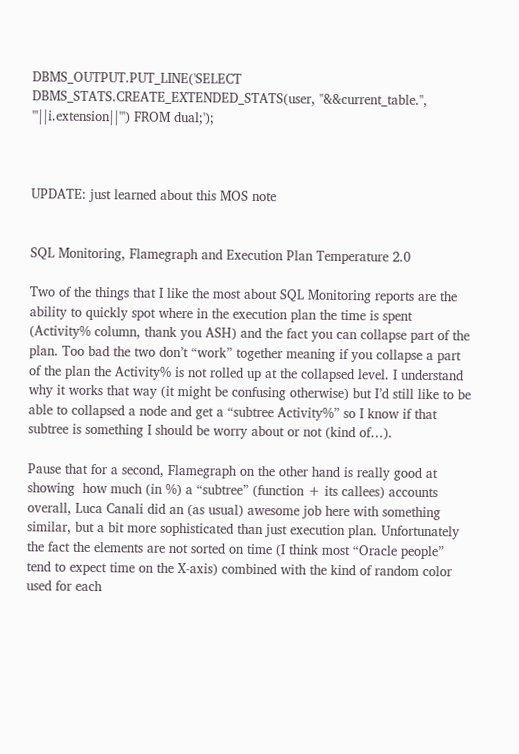DBMS_OUTPUT.PUT_LINE('SELECT DBMS_STATS.CREATE_EXTENDED_STATS(user, ''&&current_table.'', '''||i.extension||''') FROM dual;');



UPDATE: just learned about this MOS note


SQL Monitoring, Flamegraph and Execution Plan Temperature 2.0

Two of the things that I like the most about SQL Monitoring reports are the ability to quickly spot where in the execution plan the time is spent (Activity% column, thank you ASH) and the fact you can collapse part of the plan. Too bad the two don’t “work” together meaning if you collapse a part of the plan the Activity% is not rolled up at the collapsed level. I understand why it works that way (it might be confusing otherwise) but I’d still like to be able to collapsed a node and get a “subtree Activity%” so I know if that subtree is something I should be worry about or not (kind of…).

Pause that for a second, Flamegraph on the other hand is really good at showing  how much (in %) a “subtree” (function + its callees) accounts overall, Luca Canali did an (as usual) awesome job here with something similar, but a bit more sophisticated than just execution plan. Unfortunately the fact the elements are not sorted on time (I think most “Oracle people” tend to expect time on the X-axis) combined with the kind of random color used for each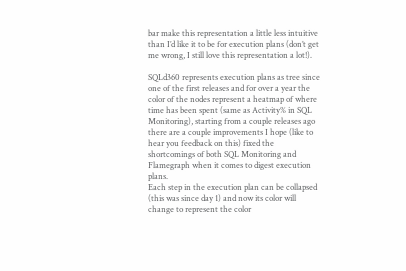bar make this representation a little less intuitive than I’d like it to be for execution plans (don’t get me wrong, I still love this representation a lot!).

SQLd360 represents execution plans as tree since one of the first releases and for over a year the color of the nodes represent a heatmap of where time has been spent (same as Activity% in SQL Monitoring), starting from a couple releases ago there are a couple improvements I hope (like to hear you feedback on this) fixed the shortcomings of both SQL Monitoring and Flamegraph when it comes to digest execution plans.
Each step in the execution plan can be collapsed (this was since day 1) and now its color will change to represent the color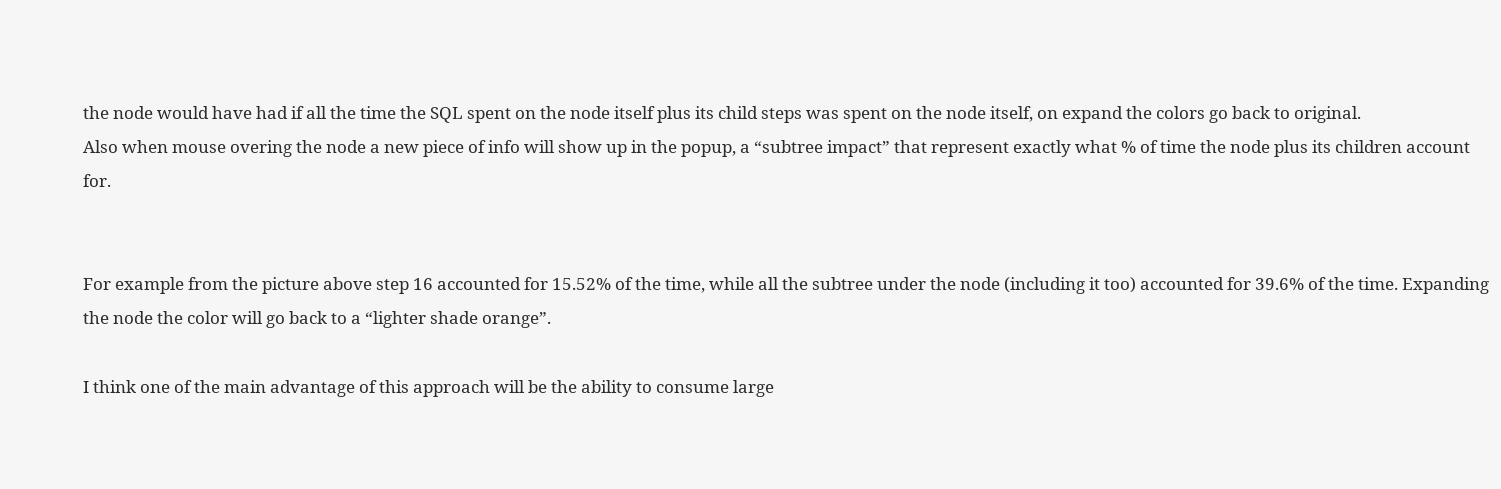the node would have had if all the time the SQL spent on the node itself plus its child steps was spent on the node itself, on expand the colors go back to original.
Also when mouse overing the node a new piece of info will show up in the popup, a “subtree impact” that represent exactly what % of time the node plus its children account for.


For example from the picture above step 16 accounted for 15.52% of the time, while all the subtree under the node (including it too) accounted for 39.6% of the time. Expanding the node the color will go back to a “lighter shade orange”.

I think one of the main advantage of this approach will be the ability to consume large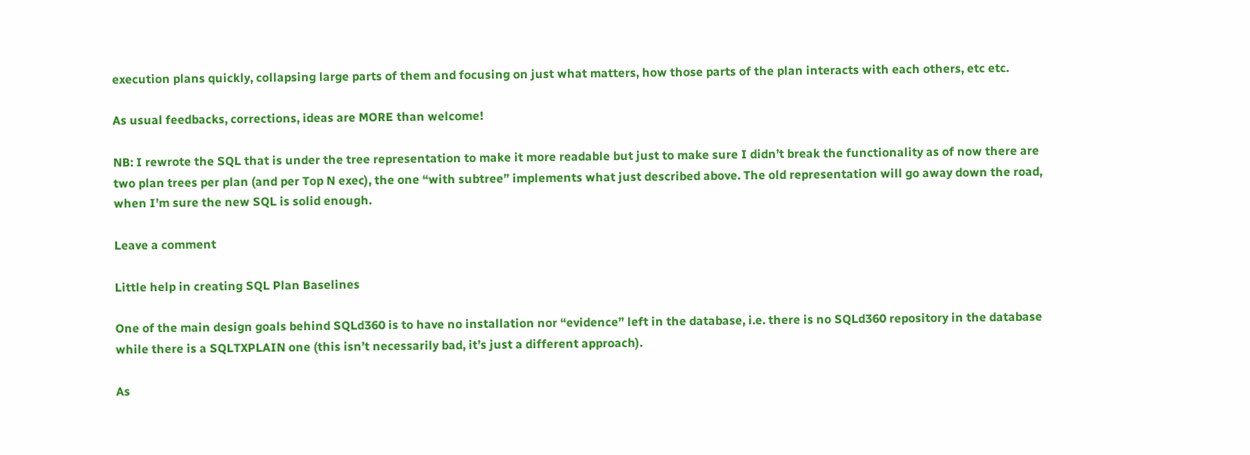execution plans quickly, collapsing large parts of them and focusing on just what matters, how those parts of the plan interacts with each others, etc etc.

As usual feedbacks, corrections, ideas are MORE than welcome!

NB: I rewrote the SQL that is under the tree representation to make it more readable but just to make sure I didn’t break the functionality as of now there are two plan trees per plan (and per Top N exec), the one “with subtree” implements what just described above. The old representation will go away down the road, when I’m sure the new SQL is solid enough.

Leave a comment

Little help in creating SQL Plan Baselines

One of the main design goals behind SQLd360 is to have no installation nor “evidence” left in the database, i.e. there is no SQLd360 repository in the database while there is a SQLTXPLAIN one (this isn’t necessarily bad, it’s just a different approach).

As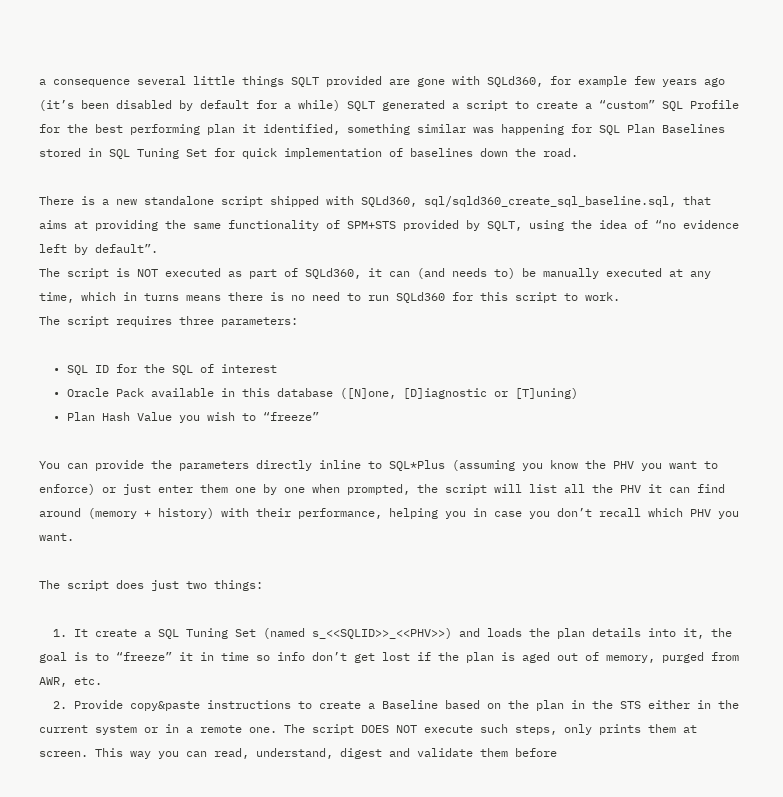a consequence several little things SQLT provided are gone with SQLd360, for example few years ago (it’s been disabled by default for a while) SQLT generated a script to create a “custom” SQL Profile for the best performing plan it identified, something similar was happening for SQL Plan Baselines stored in SQL Tuning Set for quick implementation of baselines down the road.

There is a new standalone script shipped with SQLd360, sql/sqld360_create_sql_baseline.sql, that aims at providing the same functionality of SPM+STS provided by SQLT, using the idea of “no evidence left by default”.
The script is NOT executed as part of SQLd360, it can (and needs to) be manually executed at any time, which in turns means there is no need to run SQLd360 for this script to work.
The script requires three parameters:

  • SQL ID for the SQL of interest
  • Oracle Pack available in this database ([N]one, [D]iagnostic or [T]uning)
  • Plan Hash Value you wish to “freeze”

You can provide the parameters directly inline to SQL*Plus (assuming you know the PHV you want to enforce) or just enter them one by one when prompted, the script will list all the PHV it can find around (memory + history) with their performance, helping you in case you don’t recall which PHV you want.

The script does just two things:

  1. It create a SQL Tuning Set (named s_<<SQLID>>_<<PHV>>) and loads the plan details into it, the goal is to “freeze” it in time so info don’t get lost if the plan is aged out of memory, purged from AWR, etc.
  2. Provide copy&paste instructions to create a Baseline based on the plan in the STS either in the current system or in a remote one. The script DOES NOT execute such steps, only prints them at screen. This way you can read, understand, digest and validate them before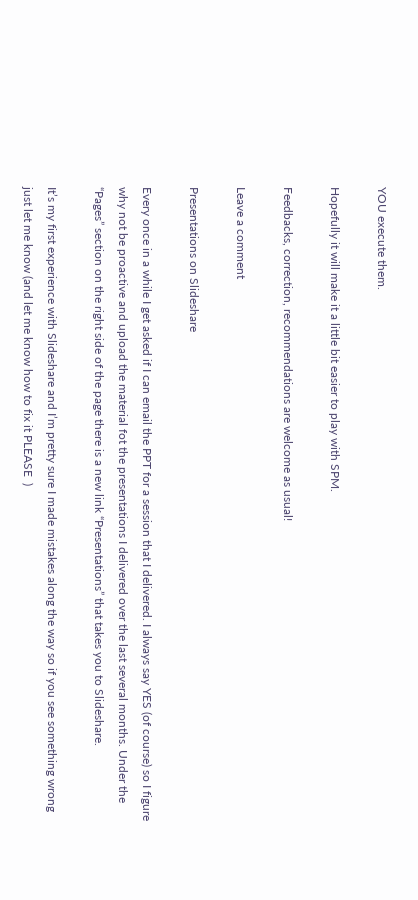YOU execute them.

Hopefully it will make it a little bit easier to play with SPM.

Feedbacks, correction, recommendations are welcome as usual!

Leave a comment

Presentations on Slideshare

Every once in a while I get asked if I can email the PPT for a session that I delivered. I always say YES (of course) so I figure why not be proactive and upload the material fot the presentations I delivered over the last several months. Under the “Pages” section on the right side of the page there is a new link “Presentations” that takes you to Slideshare.

It’s my first experience with Slideshare and I’m pretty sure I made mistakes along the way so if you see something wrong just let me know (and let me know how to fix it PLEASE  )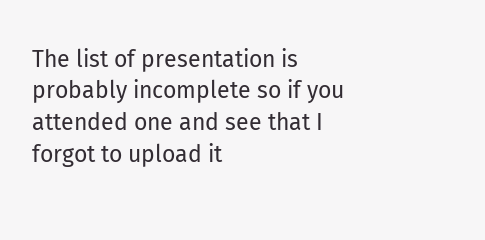The list of presentation is probably incomplete so if you attended one and see that I forgot to upload it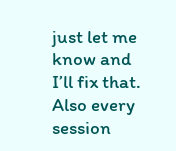just let me know and I’ll fix that. Also every session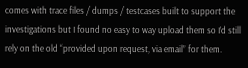comes with trace files / dumps / testcases built to support the investigations but I found no easy to way upload them so I’d still rely on the old “provided upon request, via email” for them.